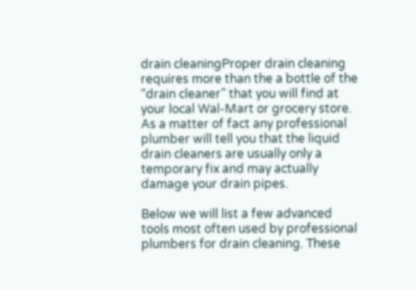drain cleaningProper drain cleaning requires more than the a bottle of the “drain cleaner” that you will find at your local Wal-Mart or grocery store.  As a matter of fact any professional plumber will tell you that the liquid drain cleaners are usually only a temporary fix and may actually damage your drain pipes.

Below we will list a few advanced tools most often used by professional plumbers for drain cleaning. These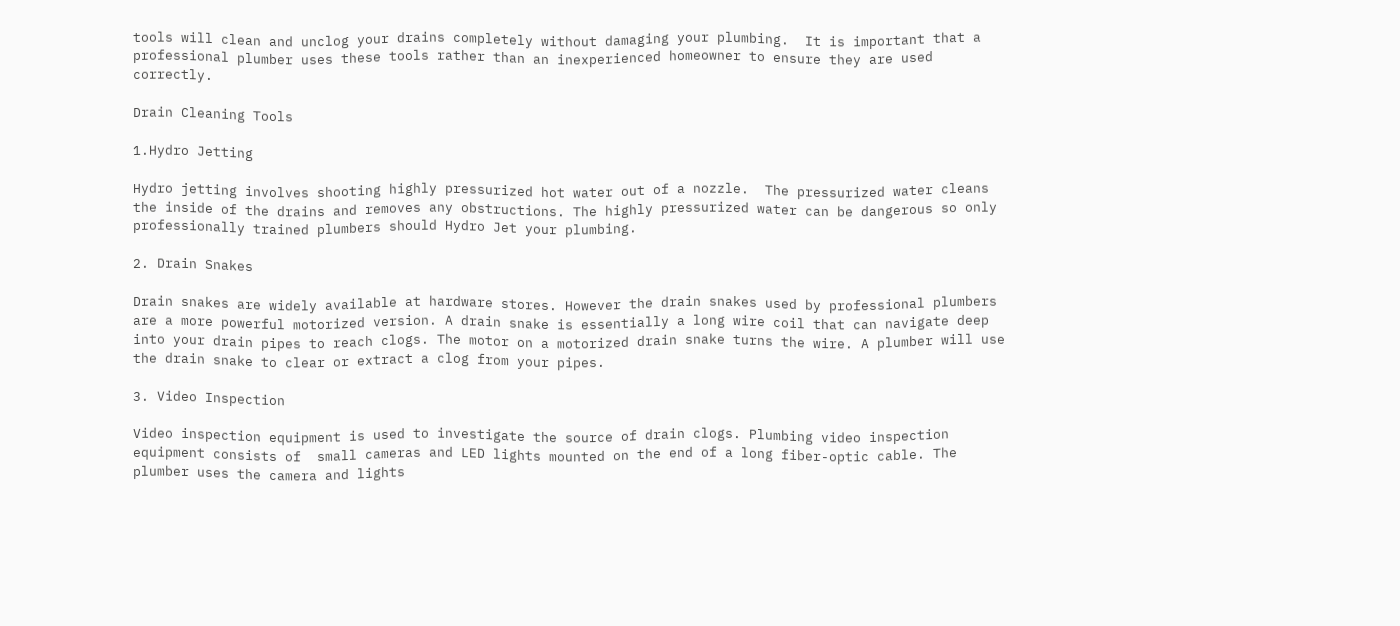tools will clean and unclog your drains completely without damaging your plumbing.  It is important that a professional plumber uses these tools rather than an inexperienced homeowner to ensure they are used correctly.

Drain Cleaning Tools

1.Hydro Jetting

Hydro jetting involves shooting highly pressurized hot water out of a nozzle.  The pressurized water cleans the inside of the drains and removes any obstructions. The highly pressurized water can be dangerous so only professionally trained plumbers should Hydro Jet your plumbing.

2. Drain Snakes

Drain snakes are widely available at hardware stores. However the drain snakes used by professional plumbers are a more powerful motorized version. A drain snake is essentially a long wire coil that can navigate deep into your drain pipes to reach clogs. The motor on a motorized drain snake turns the wire. A plumber will use the drain snake to clear or extract a clog from your pipes.

3. Video Inspection

Video inspection equipment is used to investigate the source of drain clogs. Plumbing video inspection equipment consists of  small cameras and LED lights mounted on the end of a long fiber-optic cable. The plumber uses the camera and lights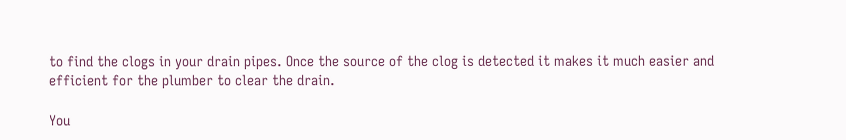to find the clogs in your drain pipes. Once the source of the clog is detected it makes it much easier and efficient for the plumber to clear the drain.

You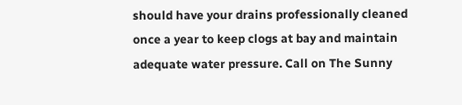should have your drains professionally cleaned once a year to keep clogs at bay and maintain adequate water pressure. Call on The Sunny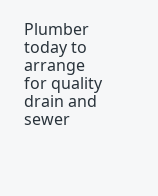Plumber today to arrange for quality drain and sewer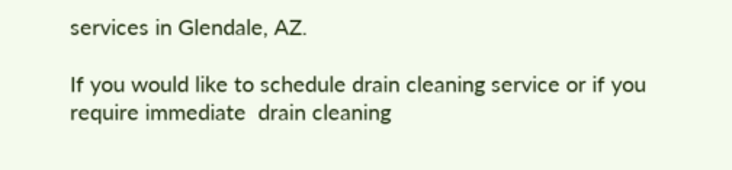services in Glendale, AZ.

If you would like to schedule drain cleaning service or if you require immediate  drain cleaning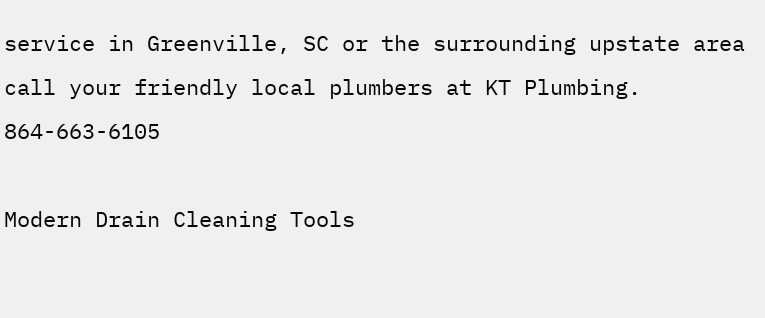service in Greenville, SC or the surrounding upstate area call your friendly local plumbers at KT Plumbing. 864-663-6105

Modern Drain Cleaning Tools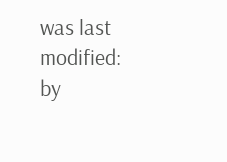was last modified: by